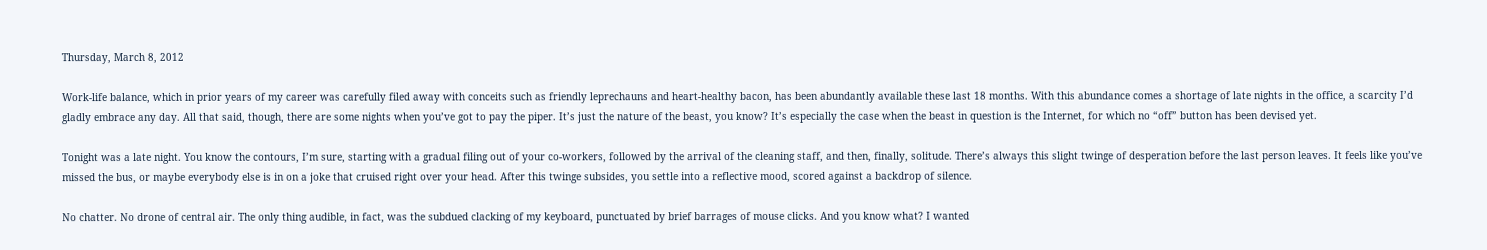Thursday, March 8, 2012

Work-life balance, which in prior years of my career was carefully filed away with conceits such as friendly leprechauns and heart-healthy bacon, has been abundantly available these last 18 months. With this abundance comes a shortage of late nights in the office, a scarcity I’d gladly embrace any day. All that said, though, there are some nights when you’ve got to pay the piper. It’s just the nature of the beast, you know? It’s especially the case when the beast in question is the Internet, for which no “off” button has been devised yet.

Tonight was a late night. You know the contours, I’m sure, starting with a gradual filing out of your co-workers, followed by the arrival of the cleaning staff, and then, finally, solitude. There’s always this slight twinge of desperation before the last person leaves. It feels like you’ve missed the bus, or maybe everybody else is in on a joke that cruised right over your head. After this twinge subsides, you settle into a reflective mood, scored against a backdrop of silence.

No chatter. No drone of central air. The only thing audible, in fact, was the subdued clacking of my keyboard, punctuated by brief barrages of mouse clicks. And you know what? I wanted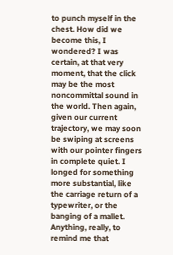to punch myself in the chest. How did we become this, I wondered? I was certain, at that very moment, that the click may be the most noncommittal sound in the world. Then again, given our current trajectory, we may soon be swiping at screens with our pointer fingers in complete quiet. I longed for something more substantial, like the carriage return of a typewriter, or the banging of a mallet. Anything, really, to remind me that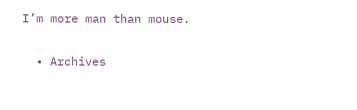I’m more man than mouse.

  • Archives